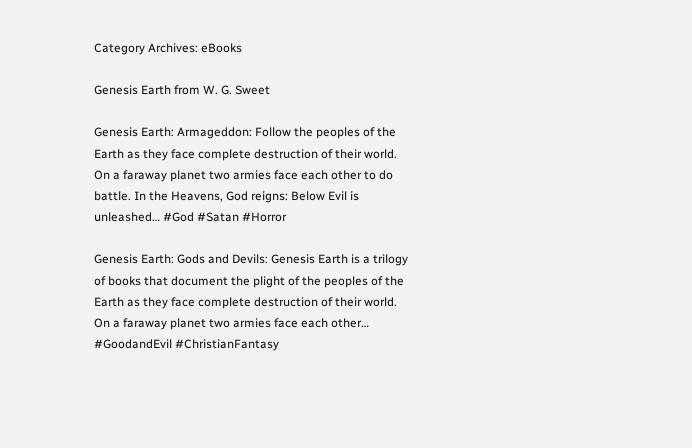Category Archives: eBooks

Genesis Earth from W. G. Sweet

Genesis Earth: Armageddon: Follow the peoples of the Earth as they face complete destruction of their world. On a faraway planet two armies face each other to do battle. In the Heavens, God reigns: Below Evil is unleashed… #God #Satan #Horror

Genesis Earth: Gods and Devils: Genesis Earth is a trilogy of books that document the plight of the peoples of the Earth as they face complete destruction of their world. On a faraway planet two armies face each other… #GoodandEvil #ChristianFantasy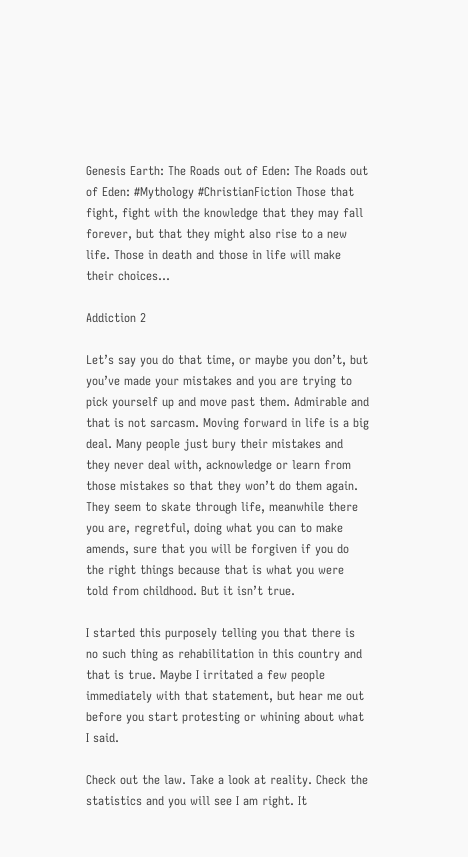Genesis Earth: The Roads out of Eden: The Roads out of Eden: #Mythology #ChristianFiction Those that fight, fight with the knowledge that they may fall forever, but that they might also rise to a new life. Those in death and those in life will make their choices…

Addiction 2

Let’s say you do that time, or maybe you don’t, but you’ve made your mistakes and you are trying to pick yourself up and move past them. Admirable and that is not sarcasm. Moving forward in life is a big deal. Many people just bury their mistakes and they never deal with, acknowledge or learn from those mistakes so that they won’t do them again. They seem to skate through life, meanwhile there you are, regretful, doing what you can to make amends, sure that you will be forgiven if you do the right things because that is what you were told from childhood. But it isn’t true.

I started this purposely telling you that there is no such thing as rehabilitation in this country and that is true. Maybe I irritated a few people immediately with that statement, but hear me out before you start protesting or whining about what I said.

Check out the law. Take a look at reality. Check the statistics and you will see I am right. It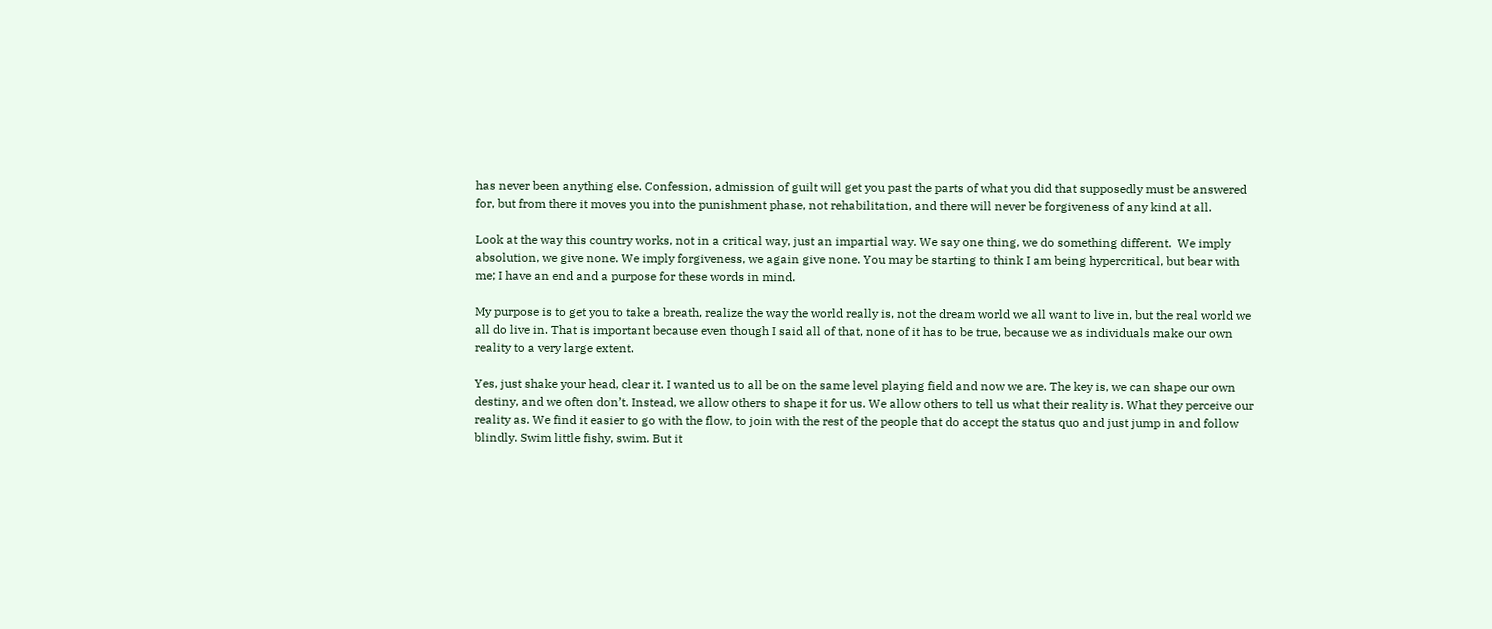has never been anything else. Confession, admission of guilt will get you past the parts of what you did that supposedly must be answered for, but from there it moves you into the punishment phase, not rehabilitation, and there will never be forgiveness of any kind at all.

Look at the way this country works, not in a critical way, just an impartial way. We say one thing, we do something different.  We imply absolution, we give none. We imply forgiveness, we again give none. You may be starting to think I am being hypercritical, but bear with me; I have an end and a purpose for these words in mind.

My purpose is to get you to take a breath, realize the way the world really is, not the dream world we all want to live in, but the real world we all do live in. That is important because even though I said all of that, none of it has to be true, because we as individuals make our own reality to a very large extent.

Yes, just shake your head, clear it. I wanted us to all be on the same level playing field and now we are. The key is, we can shape our own destiny, and we often don’t. Instead, we allow others to shape it for us. We allow others to tell us what their reality is. What they perceive our reality as. We find it easier to go with the flow, to join with the rest of the people that do accept the status quo and just jump in and follow blindly. Swim little fishy, swim. But it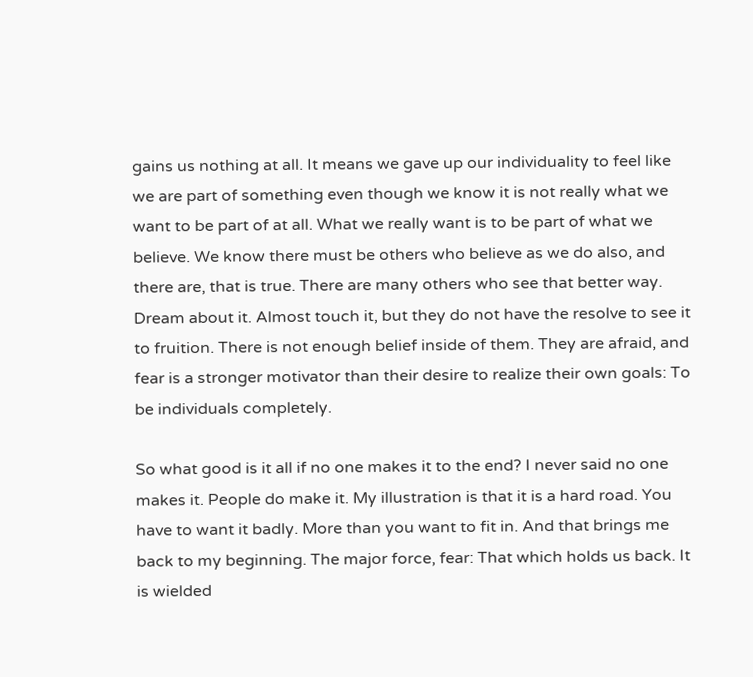gains us nothing at all. It means we gave up our individuality to feel like we are part of something even though we know it is not really what we want to be part of at all. What we really want is to be part of what we believe. We know there must be others who believe as we do also, and there are, that is true. There are many others who see that better way. Dream about it. Almost touch it, but they do not have the resolve to see it to fruition. There is not enough belief inside of them. They are afraid, and fear is a stronger motivator than their desire to realize their own goals: To be individuals completely.

So what good is it all if no one makes it to the end? I never said no one makes it. People do make it. My illustration is that it is a hard road. You have to want it badly. More than you want to fit in. And that brings me back to my beginning. The major force, fear: That which holds us back. It is wielded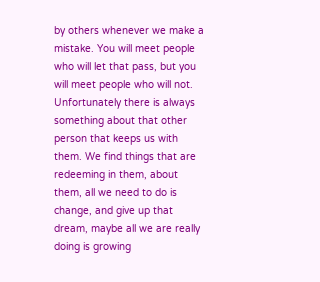by others whenever we make a mistake. You will meet people who will let that pass, but you will meet people who will not. Unfortunately there is always something about that other person that keeps us with them. We find things that are redeeming in them, about them, all we need to do is change, and give up that dream, maybe all we are really doing is growing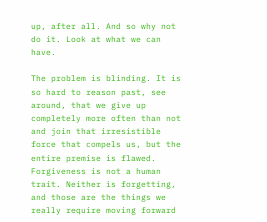up, after all. And so why not do it. Look at what we can have.

The problem is blinding. It is so hard to reason past, see around, that we give up completely more often than not and join that irresistible force that compels us, but the entire premise is flawed. Forgiveness is not a human trait. Neither is forgetting, and those are the things we really require moving forward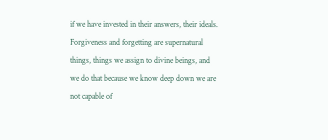if we have invested in their answers, their ideals. Forgiveness and forgetting are supernatural things, things we assign to divine beings, and we do that because we know deep down we are not capable of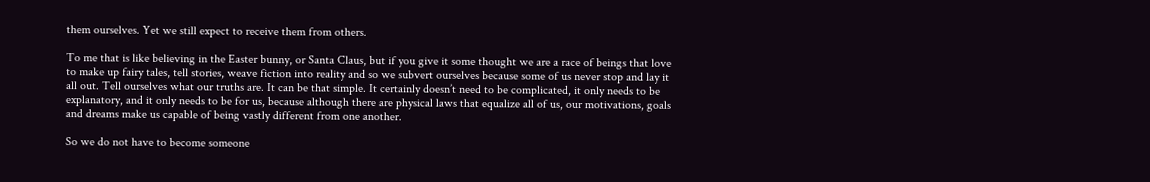them ourselves. Yet we still expect to receive them from others.

To me that is like believing in the Easter bunny, or Santa Claus, but if you give it some thought we are a race of beings that love to make up fairy tales, tell stories, weave fiction into reality and so we subvert ourselves because some of us never stop and lay it all out. Tell ourselves what our truths are. It can be that simple. It certainly doesn’t need to be complicated, it only needs to be explanatory, and it only needs to be for us, because although there are physical laws that equalize all of us, our motivations, goals and dreams make us capable of being vastly different from one another.

So we do not have to become someone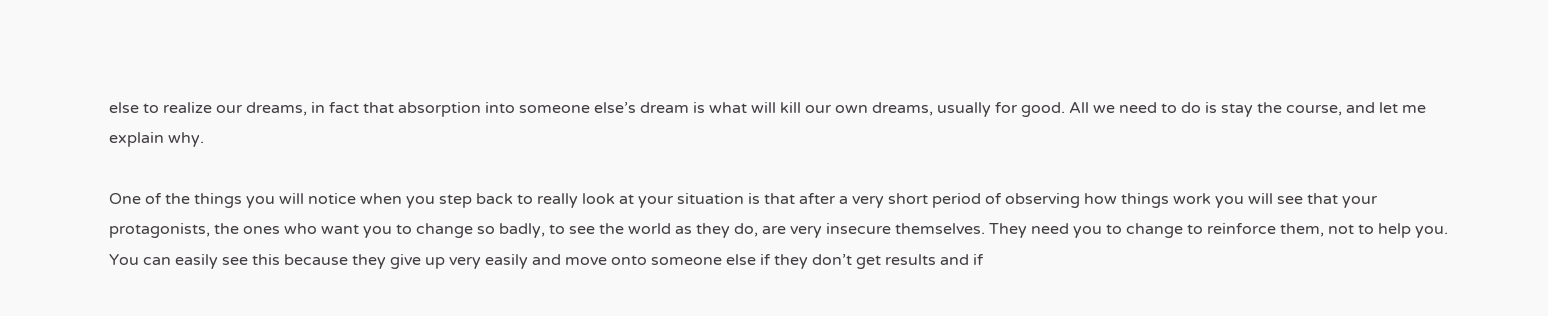else to realize our dreams, in fact that absorption into someone else’s dream is what will kill our own dreams, usually for good. All we need to do is stay the course, and let me explain why.

One of the things you will notice when you step back to really look at your situation is that after a very short period of observing how things work you will see that your protagonists, the ones who want you to change so badly, to see the world as they do, are very insecure themselves. They need you to change to reinforce them, not to help you. You can easily see this because they give up very easily and move onto someone else if they don’t get results and if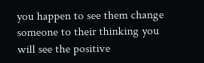you happen to see them change someone to their thinking you will see the positive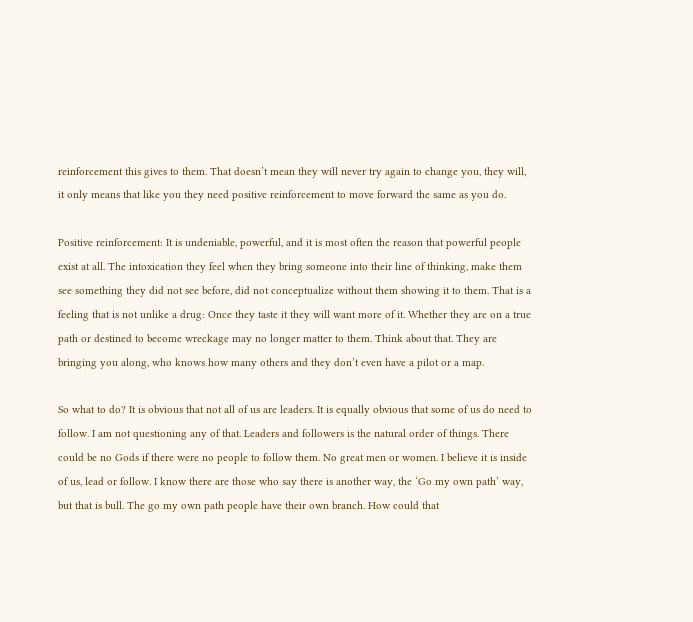reinforcement this gives to them. That doesn’t mean they will never try again to change you, they will, it only means that like you they need positive reinforcement to move forward the same as you do.

Positive reinforcement: It is undeniable, powerful, and it is most often the reason that powerful people exist at all. The intoxication they feel when they bring someone into their line of thinking, make them see something they did not see before, did not conceptualize without them showing it to them. That is a feeling that is not unlike a drug: Once they taste it they will want more of it. Whether they are on a true path or destined to become wreckage may no longer matter to them. Think about that. They are bringing you along, who knows how many others and they don’t even have a pilot or a map.

So what to do? It is obvious that not all of us are leaders. It is equally obvious that some of us do need to follow. I am not questioning any of that. Leaders and followers is the natural order of things. There could be no Gods if there were no people to follow them. No great men or women. I believe it is inside of us, lead or follow. I know there are those who say there is another way, the ‘Go my own path’ way, but that is bull. The go my own path people have their own branch. How could that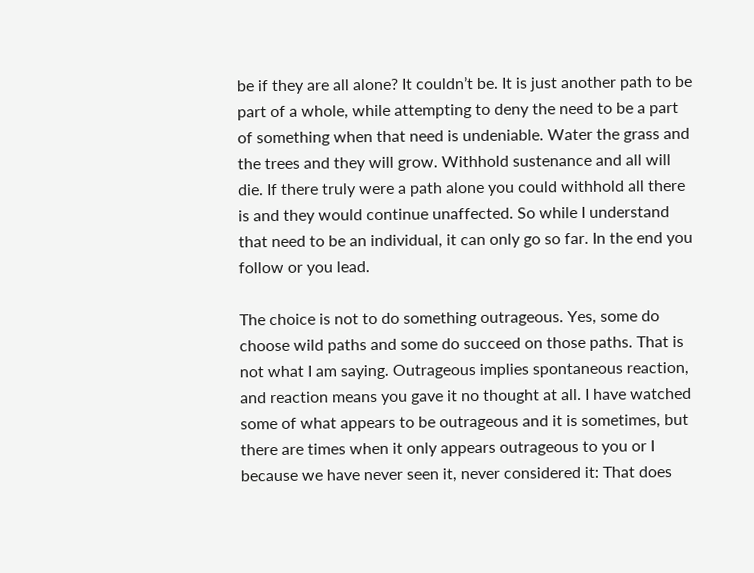be if they are all alone? It couldn’t be. It is just another path to be part of a whole, while attempting to deny the need to be a part of something when that need is undeniable. Water the grass and the trees and they will grow. Withhold sustenance and all will die. If there truly were a path alone you could withhold all there is and they would continue unaffected. So while I understand that need to be an individual, it can only go so far. In the end you follow or you lead.

The choice is not to do something outrageous. Yes, some do choose wild paths and some do succeed on those paths. That is not what I am saying. Outrageous implies spontaneous reaction, and reaction means you gave it no thought at all. I have watched some of what appears to be outrageous and it is sometimes, but there are times when it only appears outrageous to you or I because we have never seen it, never considered it: That does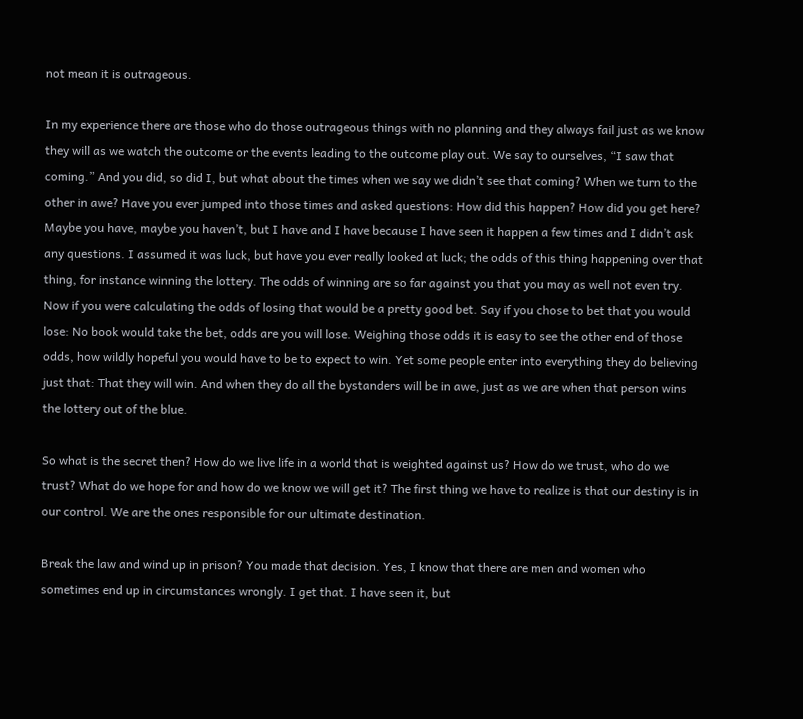not mean it is outrageous.

In my experience there are those who do those outrageous things with no planning and they always fail just as we know they will as we watch the outcome or the events leading to the outcome play out. We say to ourselves, “I saw that coming.” And you did, so did I, but what about the times when we say we didn’t see that coming? When we turn to the other in awe? Have you ever jumped into those times and asked questions: How did this happen? How did you get here? Maybe you have, maybe you haven’t, but I have and I have because I have seen it happen a few times and I didn’t ask any questions. I assumed it was luck, but have you ever really looked at luck; the odds of this thing happening over that thing, for instance winning the lottery. The odds of winning are so far against you that you may as well not even try. Now if you were calculating the odds of losing that would be a pretty good bet. Say if you chose to bet that you would lose: No book would take the bet, odds are you will lose. Weighing those odds it is easy to see the other end of those odds, how wildly hopeful you would have to be to expect to win. Yet some people enter into everything they do believing just that: That they will win. And when they do all the bystanders will be in awe, just as we are when that person wins the lottery out of the blue.

So what is the secret then? How do we live life in a world that is weighted against us? How do we trust, who do we trust? What do we hope for and how do we know we will get it? The first thing we have to realize is that our destiny is in our control. We are the ones responsible for our ultimate destination.

Break the law and wind up in prison? You made that decision. Yes, I know that there are men and women who sometimes end up in circumstances wrongly. I get that. I have seen it, but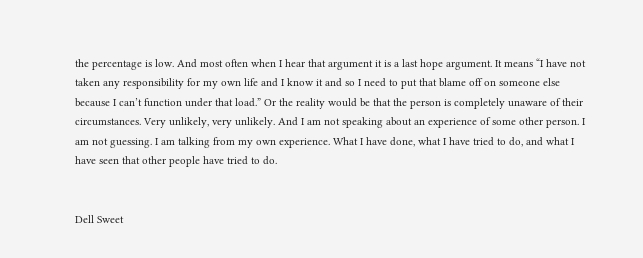the percentage is low. And most often when I hear that argument it is a last hope argument. It means “I have not taken any responsibility for my own life and I know it and so I need to put that blame off on someone else because I can’t function under that load.” Or the reality would be that the person is completely unaware of their circumstances. Very unlikely, very unlikely. And I am not speaking about an experience of some other person. I am not guessing. I am talking from my own experience. What I have done, what I have tried to do, and what I have seen that other people have tried to do.


Dell Sweet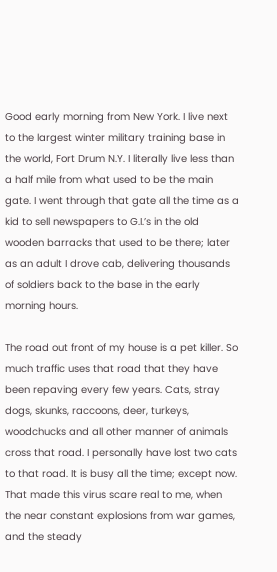Good early morning from New York. I live next to the largest winter military training base in the world, Fort Drum N.Y. I literally live less than a half mile from what used to be the main gate. I went through that gate all the time as a kid to sell newspapers to G.I.’s in the old wooden barracks that used to be there; later as an adult I drove cab, delivering thousands of soldiers back to the base in the early morning hours.

The road out front of my house is a pet killer. So much traffic uses that road that they have been repaving every few years. Cats, stray dogs, skunks, raccoons, deer, turkeys, woodchucks and all other manner of animals cross that road. I personally have lost two cats to that road. It is busy all the time; except now. That made this virus scare real to me, when the near constant explosions from war games, and the steady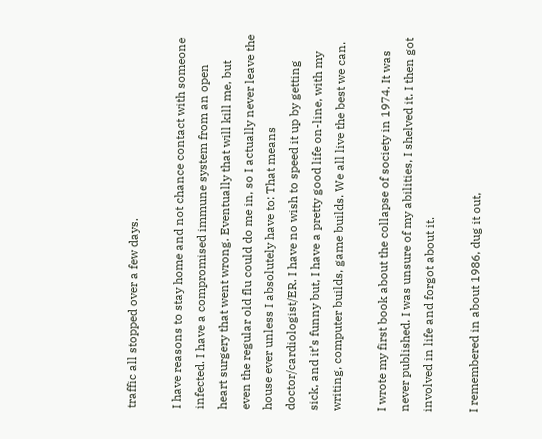traffic all stopped over a few days.

I have reasons to stay home and not chance contact with someone infected. I have a compromised immune system from an open heart surgery that went wrong. Eventually that will kill me, but even the regular old flu could do me in, so I actually never leave the house ever unless I absolutely have to: That means doctor/cardiologist/ER. I have no wish to speed it up by getting sick, and it’s funny but, I have a pretty good life on-line, with my writing, computer builds, game builds. We all live the best we can.

I wrote my first book about the collapse of society in 1974. It was never published. I was unsure of my abilities, I shelved it. I then got involved in life and forgot about it.

I remembered in about 1986, dug it out,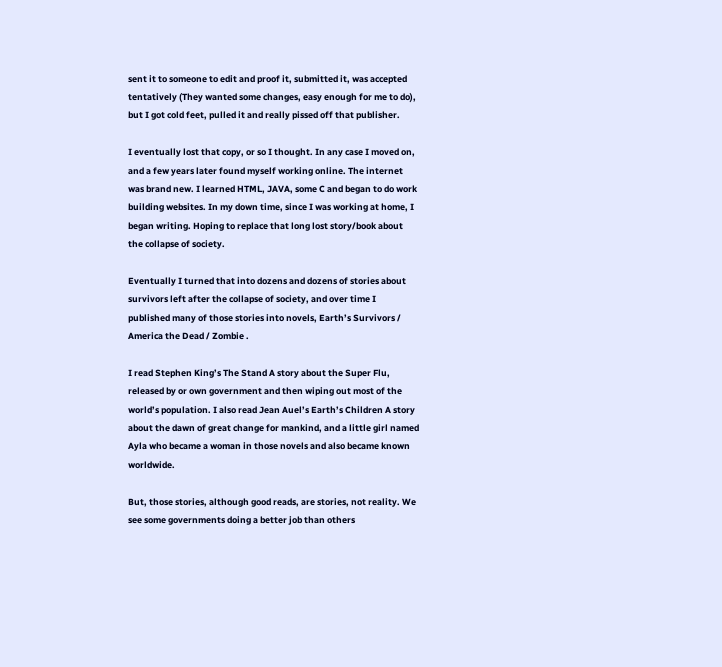sent it to someone to edit and proof it, submitted it, was accepted tentatively (They wanted some changes, easy enough for me to do), but I got cold feet, pulled it and really pissed off that publisher.

I eventually lost that copy, or so I thought. In any case I moved on, and a few years later found myself working online. The internet was brand new. I learned HTML, JAVA, some C and began to do work building websites. In my down time, since I was working at home, I began writing. Hoping to replace that long lost story/book about the collapse of society.

Eventually I turned that into dozens and dozens of stories about survivors left after the collapse of society, and over time I published many of those stories into novels, Earth’s Survivors / America the Dead / Zombie .

I read Stephen King’s The Stand A story about the Super Flu, released by or own government and then wiping out most of the world’s population. I also read Jean Auel’s Earth’s Children A story about the dawn of great change for mankind, and a little girl named Ayla who became a woman in those novels and also became known worldwide.

But, those stories, although good reads, are stories, not reality. We see some governments doing a better job than others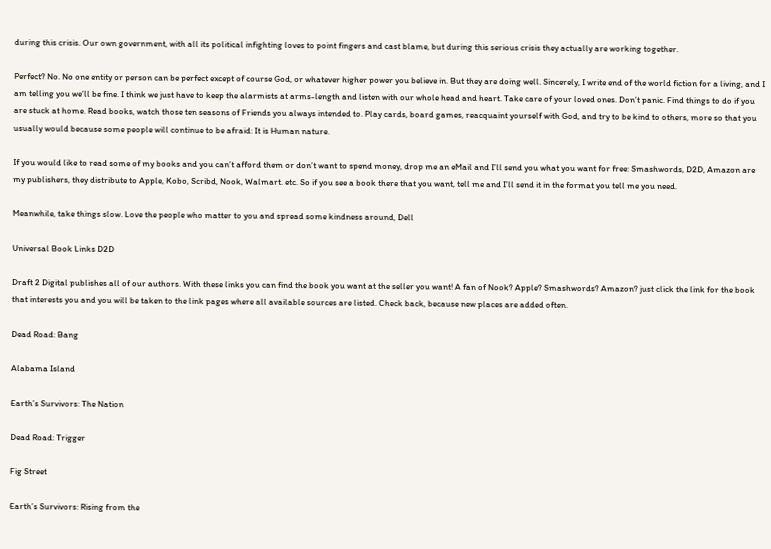during this crisis. Our own government, with all its political infighting loves to point fingers and cast blame, but during this serious crisis they actually are working together.

Perfect? No. No one entity or person can be perfect except of course God, or whatever higher power you believe in. But they are doing well. Sincerely, I write end of the world fiction for a living, and I am telling you we’ll be fine. I think we just have to keep the alarmists at arms-length and listen with our whole head and heart. Take care of your loved ones. Don’t panic. Find things to do if you are stuck at home. Read books, watch those ten seasons of Friends you always intended to. Play cards, board games, reacquaint yourself with God, and try to be kind to others, more so that you usually would because some people will continue to be afraid: It is Human nature.

If you would like to read some of my books and you can’t afford them or don’t want to spend money, drop me an eMail and I’ll send you what you want for free: Smashwords, D2D, Amazon are my publishers, they distribute to Apple, Kobo, Scribd, Nook, Walmart. etc. So if you see a book there that you want, tell me and I’ll send it in the format you tell me you need.

Meanwhile, take things slow. Love the people who matter to you and spread some kindness around, Dell

Universal Book Links D2D

Draft 2 Digital publishes all of our authors. With these links you can find the book you want at the seller you want! A fan of Nook? Apple? Smashwords? Amazon? just click the link for the book that interests you and you will be taken to the link pages where all available sources are listed. Check back, because new places are added often.

Dead Road: Bang

Alabama Island

Earth’s Survivors: The Nation

Dead Road: Trigger

Fig Street

Earth’s Survivors: Rising from the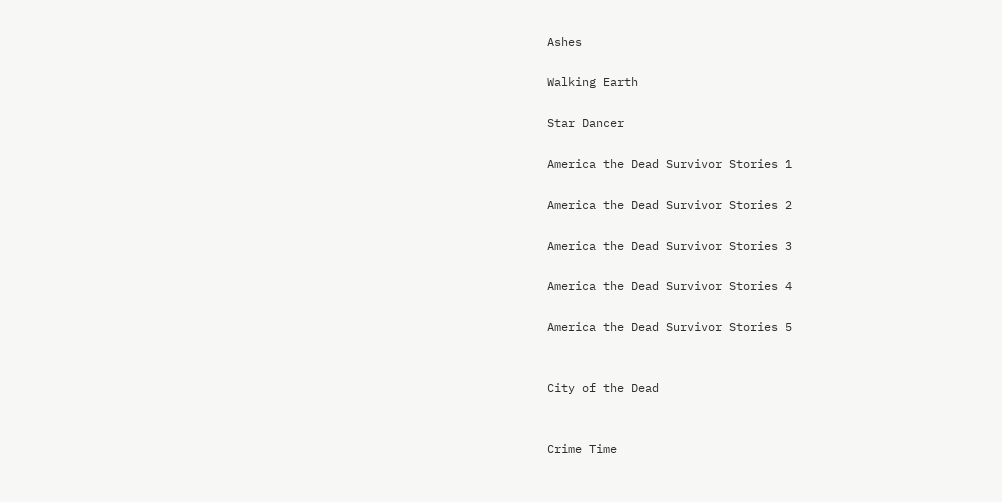Ashes

Walking Earth

Star Dancer

America the Dead Survivor Stories 1

America the Dead Survivor Stories 2

America the Dead Survivor Stories 3

America the Dead Survivor Stories 4

America the Dead Survivor Stories 5


City of the Dead


Crime Time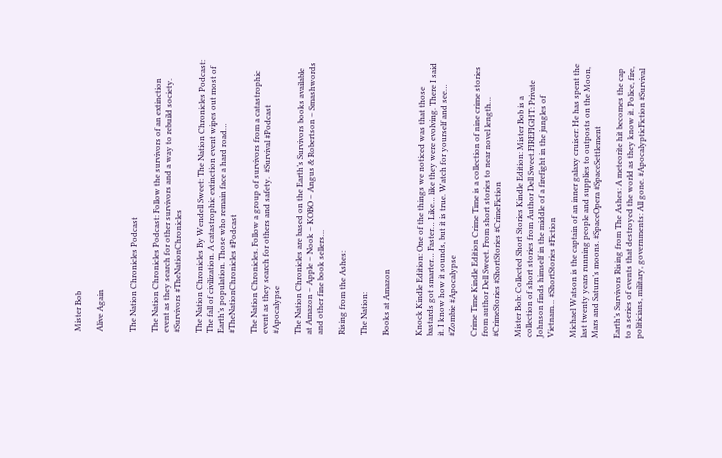Mister Bob

Alive Again


The Nation Chronicles Podcast

The Nation Chronicles Podcast: Follow the survivors of an extinction event as they search for other survivors and a way to rebuild society. #Survivors #TheNationChronicles

The Nation Chronicles By Wendell Sweet: The Nation Chronicles Podcast: The fall of civilization. A catastrophic extinction event wipes out most of Earth’s population. Those who remain face a hard road… #TheNationChronicles #Podcast

The Nation Chronicles. Follow a group of survivors from a catastrophic event as they search for others and safety.  #Survival #Podcast #Apocalypse

The Nation Chronicles are based on the Earth’s Survivors books available at Amazon – Apple – Nook – KOBO – Angus & Robertson – Smashwords and other fine book sellers…

Rising from the Ashes:

The Nation:

Books at Amazon


Knock Kindle Edition: One of the things we noticed was that those bastards got smarter… Faster… Like… like they were evolving. There I said it. I know how it sounds, but it is true. Watch for yourself and see… #Zombie #Apocalypse

Crime Time Kindle Edition Crime Time is a collection of nine crime stories from author Dell Sweet. From short stories to near novel length… #CrimeStories #ShortStories #CrimeFiction

Mister Bob: Collected Short Stories Kindle Edition: Mister Bob is a collection of short stories from Author Dell Sweet.FIREFIGHT: Private Johnson finds himself in the middle of a firefight in the jungles of Vietnam… #ShortStories #Fiction

Michael Watson is the captain of an inner galaxy cruiser: He has spent the last twenty years running people and supplies to outposts on the Moon, Mars and Saturn’s moons. #SpaceOpera #SpaceSettlement

Earth’s Survivors Rising from The Ashes: A meteorite hit becomes the cap to a series of events that destroyed the world as they know it. Police, fire, politicians, military, governments: All gone. #ApocalypticFiction #Survival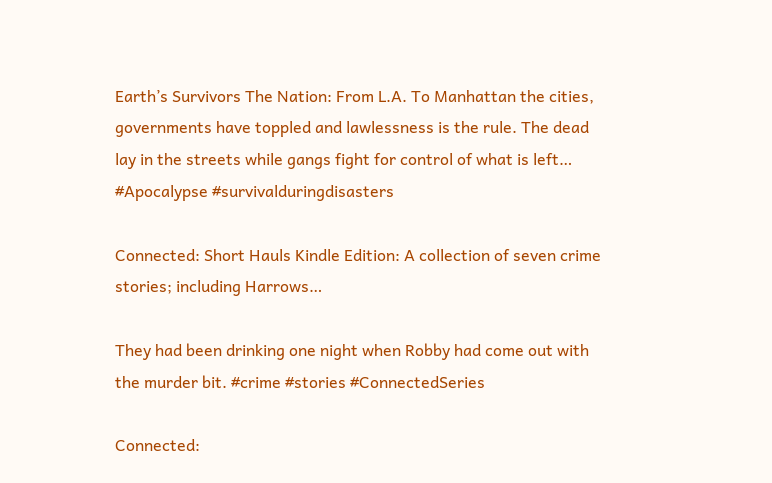Earth’s Survivors The Nation: From L.A. To Manhattan the cities, governments have toppled and lawlessness is the rule. The dead lay in the streets while gangs fight for control of what is left… #Apocalypse #survivalduringdisasters

Connected: Short Hauls Kindle Edition: A collection of seven crime stories; including Harrows…

They had been drinking one night when Robby had come out with the murder bit. #crime #stories #ConnectedSeries

Connected: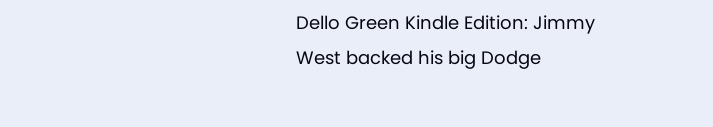Dello Green Kindle Edition: Jimmy West backed his big Dodge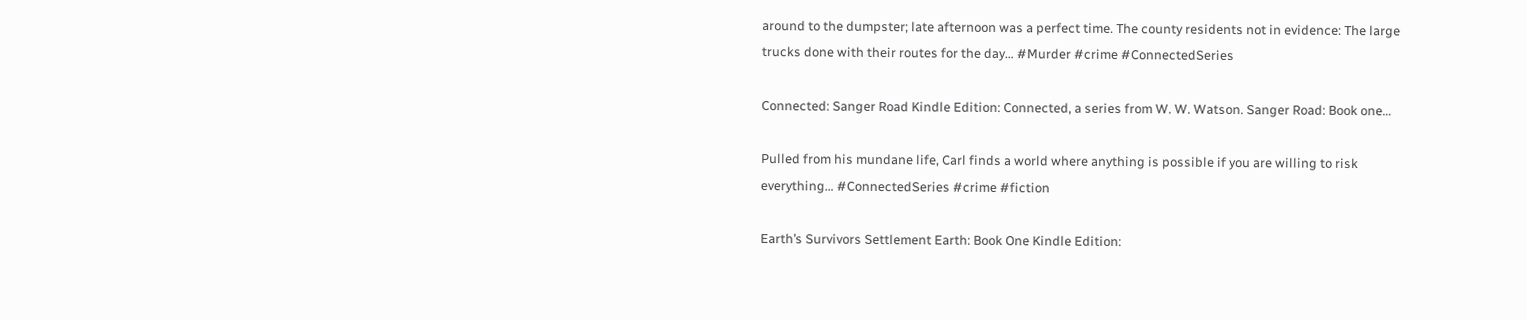around to the dumpster; late afternoon was a perfect time. The county residents not in evidence: The large trucks done with their routes for the day… #Murder #crime #ConnectedSeries

Connected: Sanger Road Kindle Edition: Connected, a series from W. W. Watson. Sanger Road: Book one…

Pulled from his mundane life, Carl finds a world where anything is possible if you are willing to risk everything… #ConnectedSeries #crime #fiction

Earth’s Survivors Settlement Earth: Book One Kindle Edition: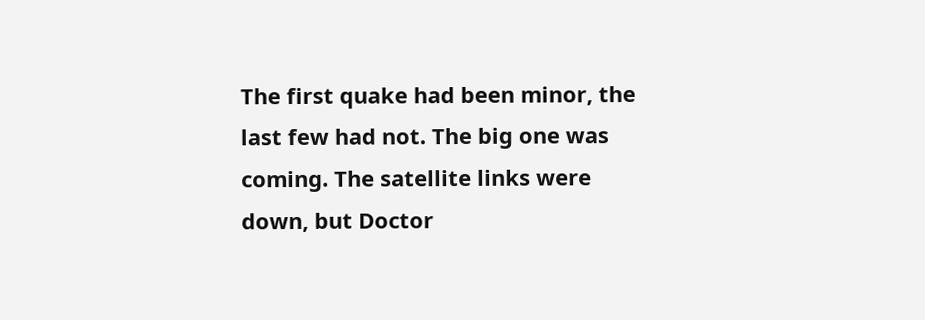The first quake had been minor, the last few had not. The big one was coming. The satellite links were down, but Doctor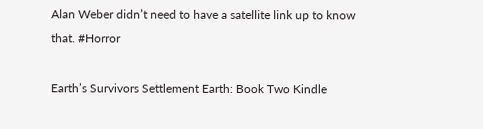Alan Weber didn’t need to have a satellite link up to know that. #Horror

Earth’s Survivors Settlement Earth: Book Two Kindle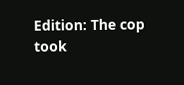Edition: The cop took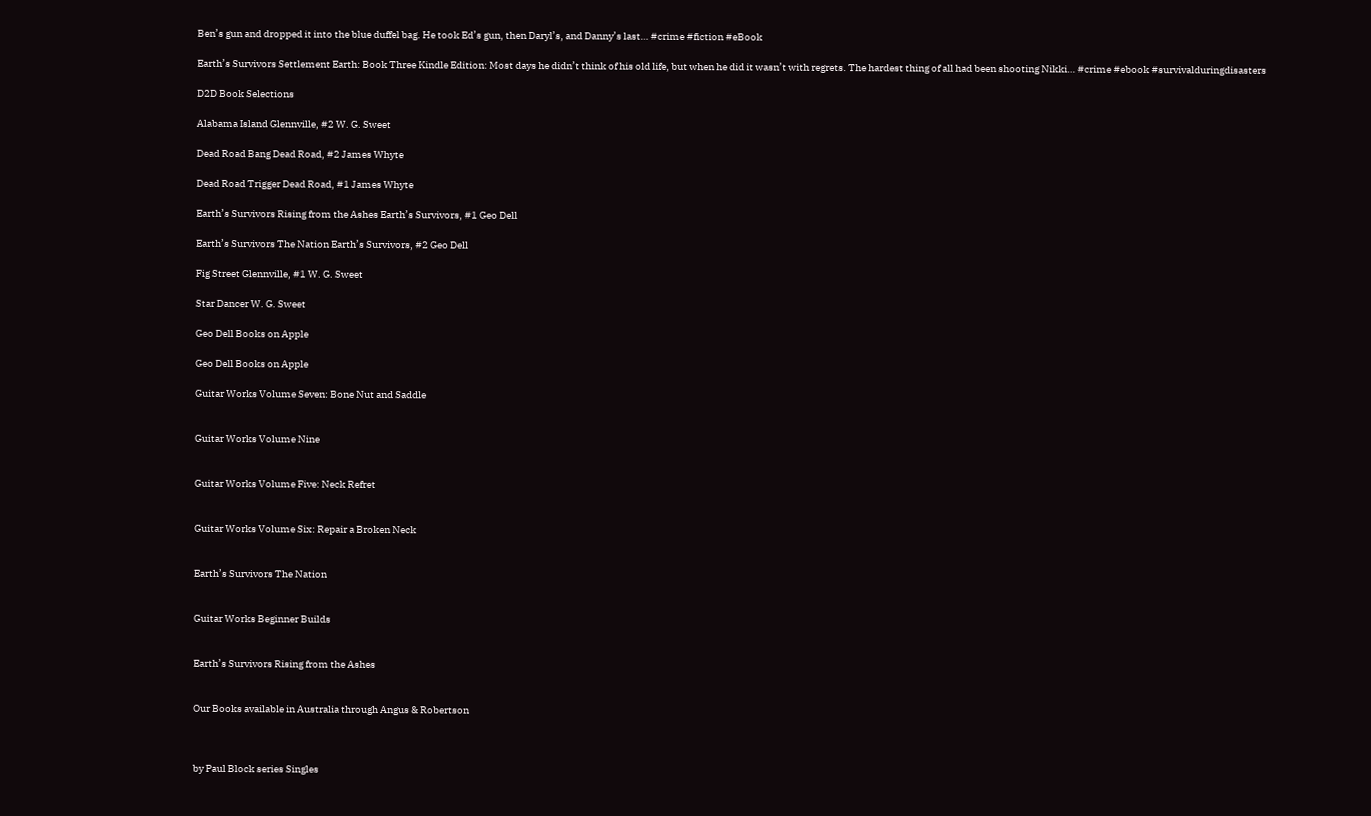Ben’s gun and dropped it into the blue duffel bag. He took Ed’s gun, then Daryl’s, and Danny’s last… #crime #fiction #eBook

Earth’s Survivors Settlement Earth: Book Three Kindle Edition: Most days he didn’t think of his old life, but when he did it wasn’t with regrets. The hardest thing of all had been shooting Nikki… #crime #ebook #survivalduringdisasters

D2D Book Selections

Alabama Island Glennville, #2 W. G. Sweet

Dead Road Bang Dead Road, #2 James Whyte

Dead Road Trigger Dead Road, #1 James Whyte

Earth’s Survivors Rising from the Ashes Earth’s Survivors, #1 Geo Dell

Earth’s Survivors The Nation Earth’s Survivors, #2 Geo Dell

Fig Street Glennville, #1 W. G. Sweet

Star Dancer W. G. Sweet

Geo Dell Books on Apple

Geo Dell Books on Apple

Guitar Works Volume Seven: Bone Nut and Saddle


Guitar Works Volume Nine


Guitar Works Volume Five: Neck Refret


Guitar Works Volume Six: Repair a Broken Neck


Earth’s Survivors The Nation


Guitar Works Beginner Builds


Earth’s Survivors Rising from the Ashes


Our Books available in Australia through Angus & Robertson



by Paul Block series Singles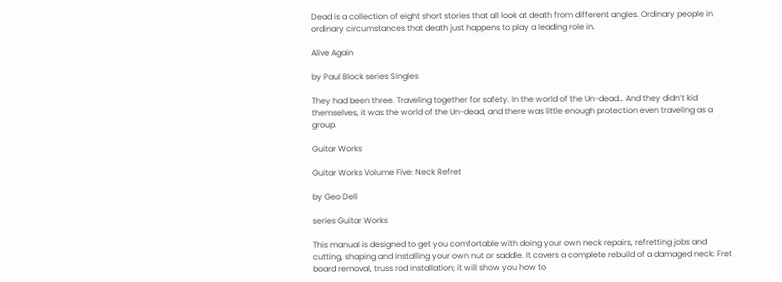Dead is a collection of eight short stories that all look at death from different angles. Ordinary people in ordinary circumstances that death just happens to play a leading role in.

Alive Again

by Paul Block series Singles

They had been three. Traveling together for safety. In the world of the Un-dead… And they didn’t kid themselves, it was the world of the Un-dead, and there was little enough protection even traveling as a group.

Guitar Works

Guitar Works Volume Five: Neck Refret

by Geo Dell

series Guitar Works

This manual is designed to get you comfortable with doing your own neck repairs, refretting jobs and cutting, shaping and installing your own nut or saddle. It covers a complete rebuild of a damaged neck: Fret board removal, truss rod installation; it will show you how to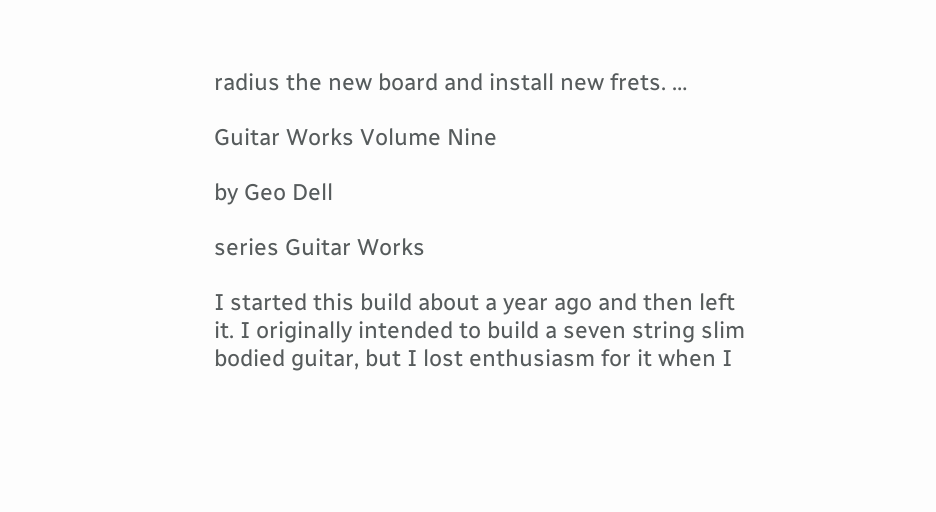radius the new board and install new frets. …

Guitar Works Volume Nine

by Geo Dell

series Guitar Works

I started this build about a year ago and then left it. I originally intended to build a seven string slim bodied guitar, but I lost enthusiasm for it when I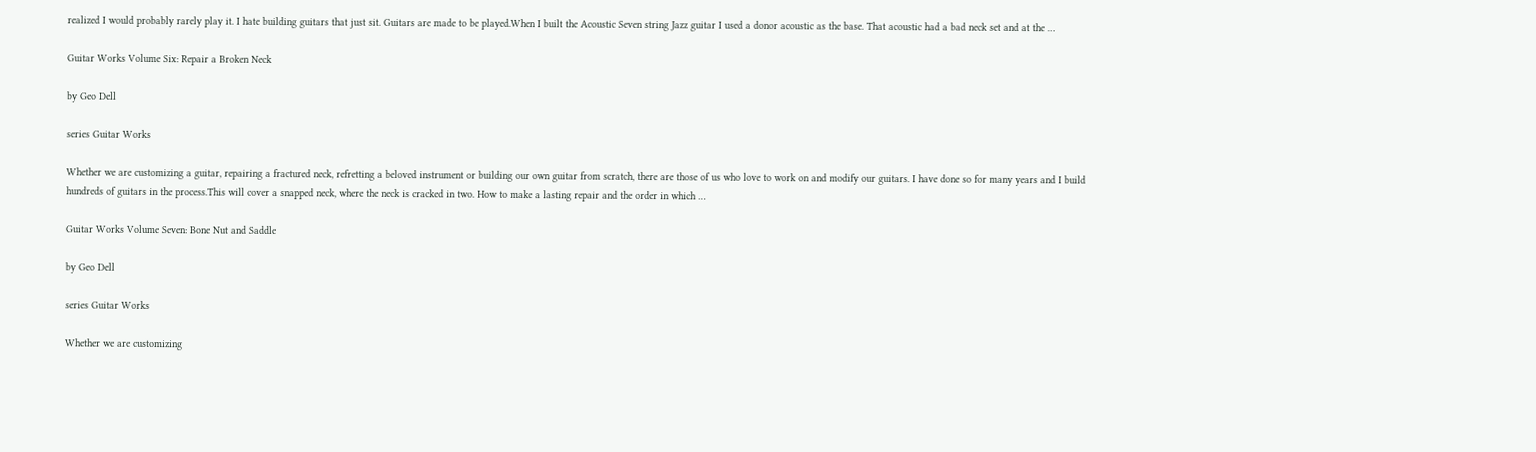realized I would probably rarely play it. I hate building guitars that just sit. Guitars are made to be played.When I built the Acoustic Seven string Jazz guitar I used a donor acoustic as the base. That acoustic had a bad neck set and at the …

Guitar Works Volume Six: Repair a Broken Neck

by Geo Dell

series Guitar Works

Whether we are customizing a guitar, repairing a fractured neck, refretting a beloved instrument or building our own guitar from scratch, there are those of us who love to work on and modify our guitars. I have done so for many years and I build hundreds of guitars in the process.This will cover a snapped neck, where the neck is cracked in two. How to make a lasting repair and the order in which …

Guitar Works Volume Seven: Bone Nut and Saddle

by Geo Dell

series Guitar Works

Whether we are customizing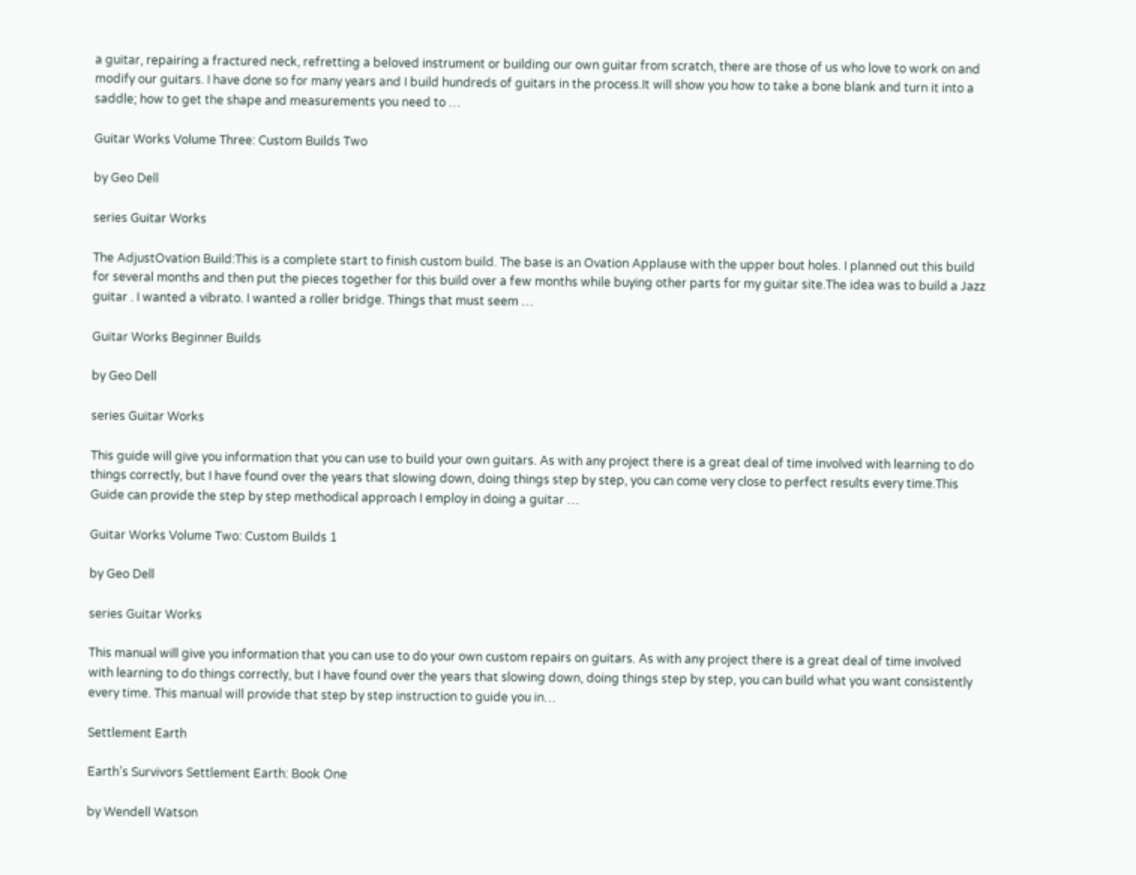a guitar, repairing a fractured neck, refretting a beloved instrument or building our own guitar from scratch, there are those of us who love to work on and modify our guitars. I have done so for many years and I build hundreds of guitars in the process.It will show you how to take a bone blank and turn it into a saddle; how to get the shape and measurements you need to …

Guitar Works Volume Three: Custom Builds Two

by Geo Dell

series Guitar Works

The AdjustOvation Build:This is a complete start to finish custom build. The base is an Ovation Applause with the upper bout holes. I planned out this build for several months and then put the pieces together for this build over a few months while buying other parts for my guitar site.The idea was to build a Jazz guitar . I wanted a vibrato. I wanted a roller bridge. Things that must seem …

Guitar Works Beginner Builds

by Geo Dell

series Guitar Works

This guide will give you information that you can use to build your own guitars. As with any project there is a great deal of time involved with learning to do things correctly, but I have found over the years that slowing down, doing things step by step, you can come very close to perfect results every time.This Guide can provide the step by step methodical approach I employ in doing a guitar …

Guitar Works Volume Two: Custom Builds 1

by Geo Dell

series Guitar Works

This manual will give you information that you can use to do your own custom repairs on guitars. As with any project there is a great deal of time involved with learning to do things correctly, but I have found over the years that slowing down, doing things step by step, you can build what you want consistently every time. This manual will provide that step by step instruction to guide you in…

Settlement Earth

Earth’s Survivors Settlement Earth: Book One

by Wendell Watson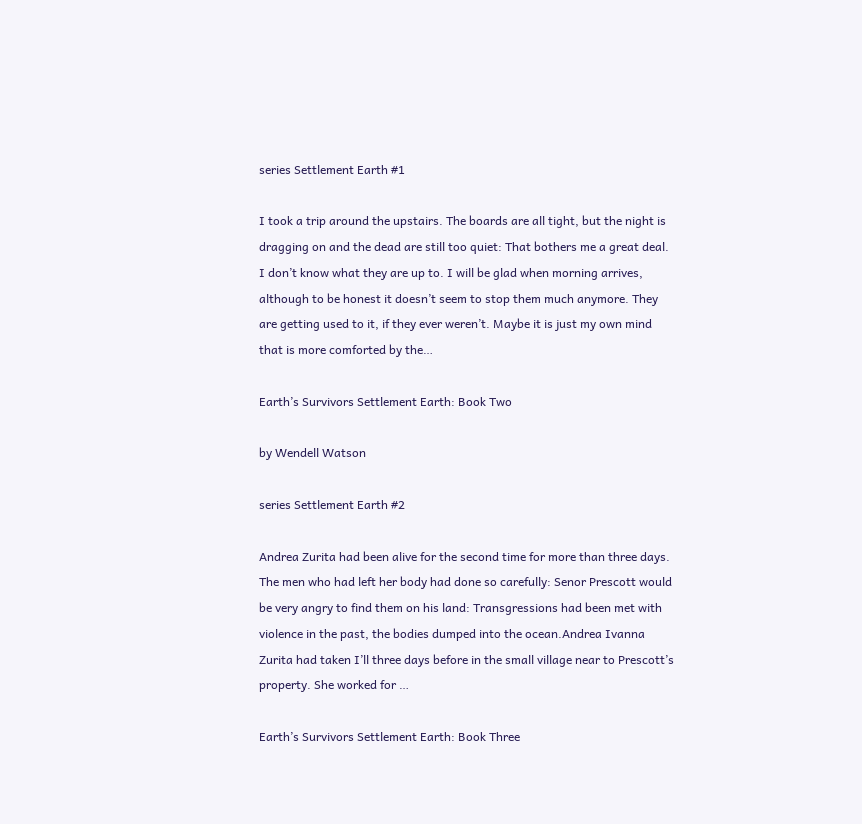series Settlement Earth #1

I took a trip around the upstairs. The boards are all tight, but the night is dragging on and the dead are still too quiet: That bothers me a great deal. I don’t know what they are up to. I will be glad when morning arrives, although to be honest it doesn’t seem to stop them much anymore. They are getting used to it, if they ever weren’t. Maybe it is just my own mind that is more comforted by the…

Earth’s Survivors Settlement Earth: Book Two

by Wendell Watson

series Settlement Earth #2

Andrea Zurita had been alive for the second time for more than three days. The men who had left her body had done so carefully: Senor Prescott would be very angry to find them on his land: Transgressions had been met with violence in the past, the bodies dumped into the ocean.Andrea Ivanna Zurita had taken I’ll three days before in the small village near to Prescott’s property. She worked for …

Earth’s Survivors Settlement Earth: Book Three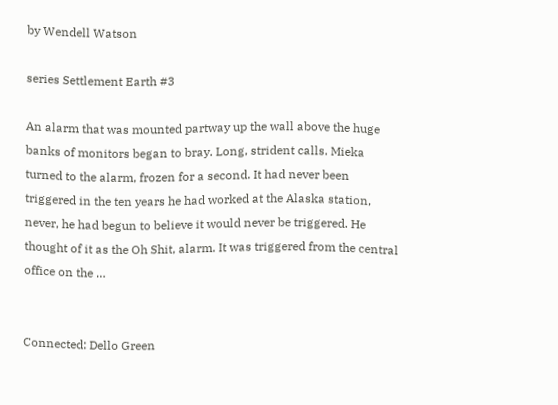by Wendell Watson

series Settlement Earth #3

An alarm that was mounted partway up the wall above the huge banks of monitors began to bray. Long, strident calls. Mieka turned to the alarm, frozen for a second. It had never been triggered in the ten years he had worked at the Alaska station, never, he had begun to believe it would never be triggered. He thought of it as the Oh Shit, alarm. It was triggered from the central office on the …


Connected: Dello Green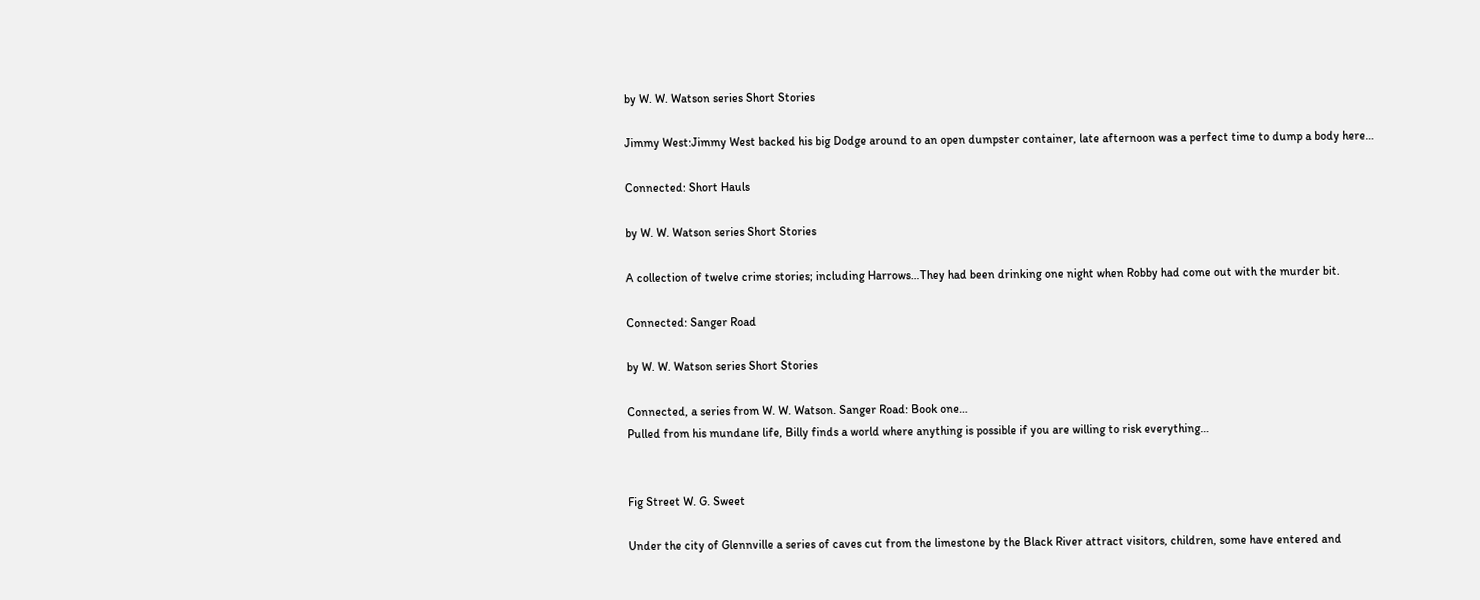by W. W. Watson series Short Stories

Jimmy West:Jimmy West backed his big Dodge around to an open dumpster container, late afternoon was a perfect time to dump a body here…

Connected: Short Hauls

by W. W. Watson series Short Stories

A collection of twelve crime stories; including Harrows…They had been drinking one night when Robby had come out with the murder bit.

Connected: Sanger Road

by W. W. Watson series Short Stories

Connected, a series from W. W. Watson. Sanger Road: Book one…
Pulled from his mundane life, Billy finds a world where anything is possible if you are willing to risk everything…


Fig Street W. G. Sweet

Under the city of Glennville a series of caves cut from the limestone by the Black River attract visitors, children, some have entered and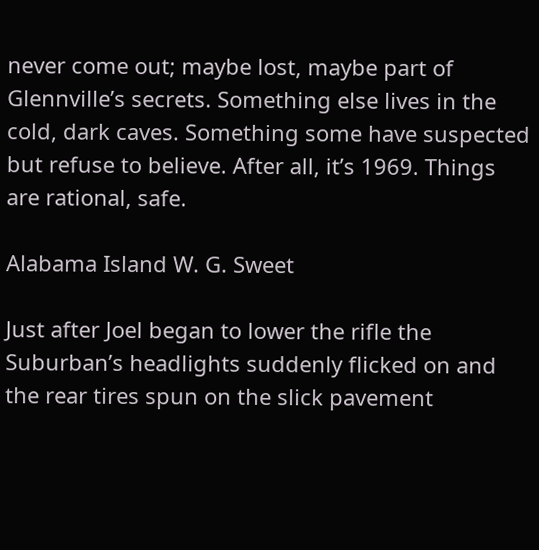never come out; maybe lost, maybe part of Glennville’s secrets. Something else lives in the cold, dark caves. Something some have suspected but refuse to believe. After all, it’s 1969. Things are rational, safe.

Alabama Island W. G. Sweet

Just after Joel began to lower the rifle the Suburban’s headlights suddenly flicked on and the rear tires spun on the slick pavement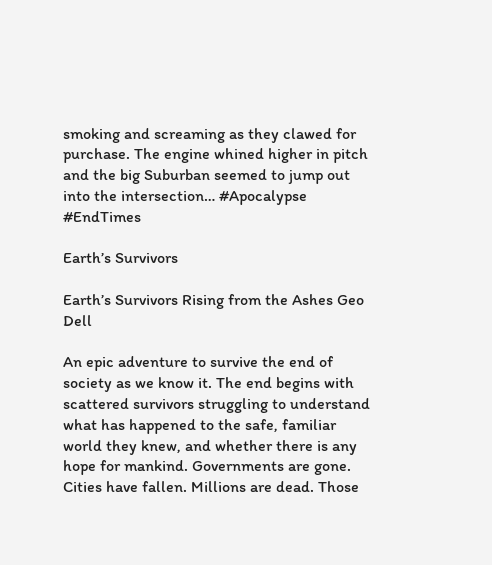smoking and screaming as they clawed for purchase. The engine whined higher in pitch and the big Suburban seemed to jump out into the intersection… #Apocalypse #EndTimes

Earth’s Survivors

Earth’s Survivors Rising from the Ashes Geo Dell

An epic adventure to survive the end of society as we know it. The end begins with scattered survivors struggling to understand what has happened to the safe, familiar world they knew, and whether there is any hope for mankind. Governments are gone. Cities have fallen. Millions are dead. Those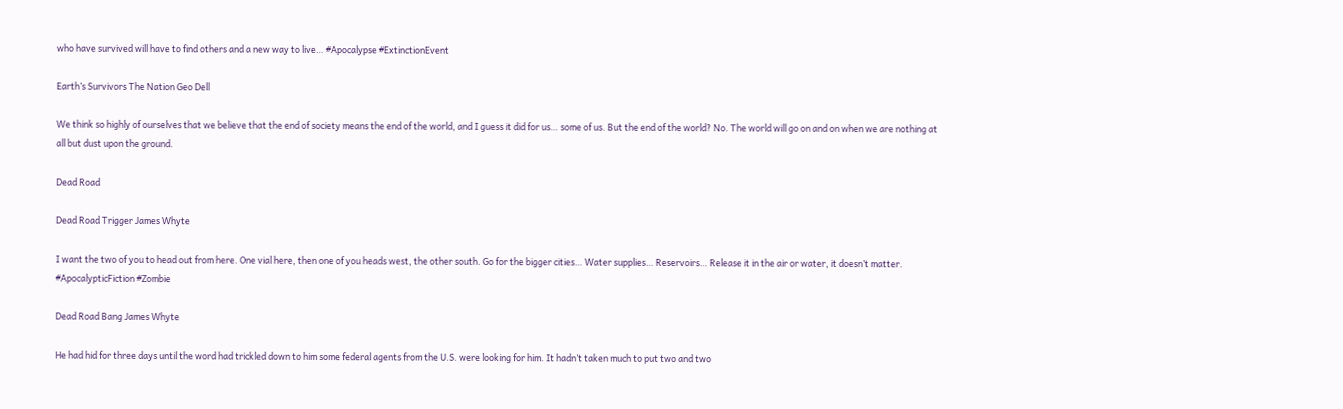who have survived will have to find others and a new way to live… #Apocalypse #ExtinctionEvent

Earth’s Survivors The Nation Geo Dell

We think so highly of ourselves that we believe that the end of society means the end of the world, and I guess it did for us… some of us. But the end of the world? No. The world will go on and on when we are nothing at all but dust upon the ground.

Dead Road

Dead Road Trigger James Whyte

I want the two of you to head out from here. One vial here, then one of you heads west, the other south. Go for the bigger cities… Water supplies… Reservoirs… Release it in the air or water, it doesn’t matter. #ApocalypticFiction #Zombie

Dead Road Bang James Whyte

He had hid for three days until the word had trickled down to him some federal agents from the U.S. were looking for him. It hadn’t taken much to put two and two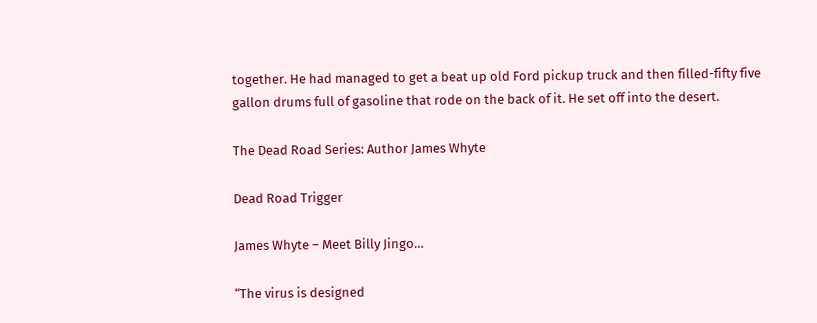together. He had managed to get a beat up old Ford pickup truck and then filled-fifty five gallon drums full of gasoline that rode on the back of it. He set off into the desert.

The Dead Road Series: Author James Whyte

Dead Road Trigger

James Whyte – Meet Billy Jingo…

“The virus is designed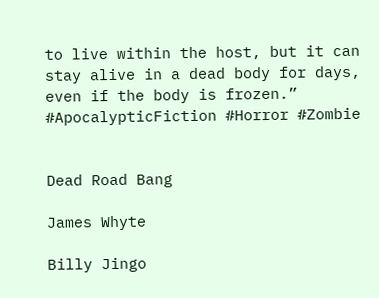to live within the host, but it can stay alive in a dead body for days, even if the body is frozen.” #ApocalypticFiction #Horror #Zombie


Dead Road Bang

James Whyte

Billy Jingo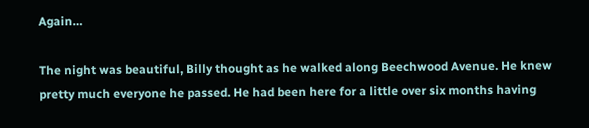Again…

The night was beautiful, Billy thought as he walked along Beechwood Avenue. He knew pretty much everyone he passed. He had been here for a little over six months having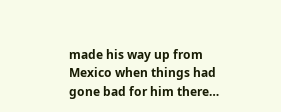made his way up from Mexico when things had gone bad for him there…